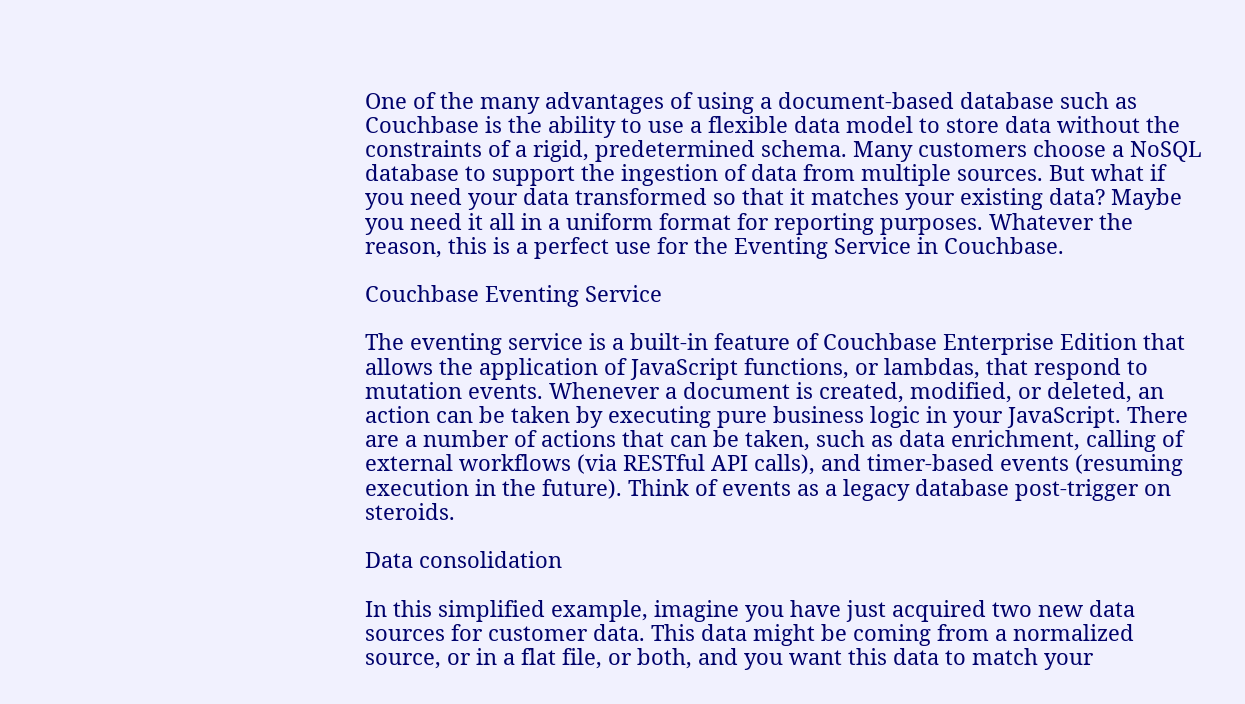One of the many advantages of using a document-based database such as Couchbase is the ability to use a flexible data model to store data without the constraints of a rigid, predetermined schema. Many customers choose a NoSQL database to support the ingestion of data from multiple sources. But what if you need your data transformed so that it matches your existing data? Maybe you need it all in a uniform format for reporting purposes. Whatever the reason, this is a perfect use for the Eventing Service in Couchbase.

Couchbase Eventing Service

The eventing service is a built-in feature of Couchbase Enterprise Edition that allows the application of JavaScript functions, or lambdas, that respond to mutation events. Whenever a document is created, modified, or deleted, an action can be taken by executing pure business logic in your JavaScript. There are a number of actions that can be taken, such as data enrichment, calling of external workflows (via RESTful API calls), and timer-based events (resuming execution in the future). Think of events as a legacy database post-trigger on steroids.

Data consolidation

In this simplified example, imagine you have just acquired two new data sources for customer data. This data might be coming from a normalized source, or in a flat file, or both, and you want this data to match your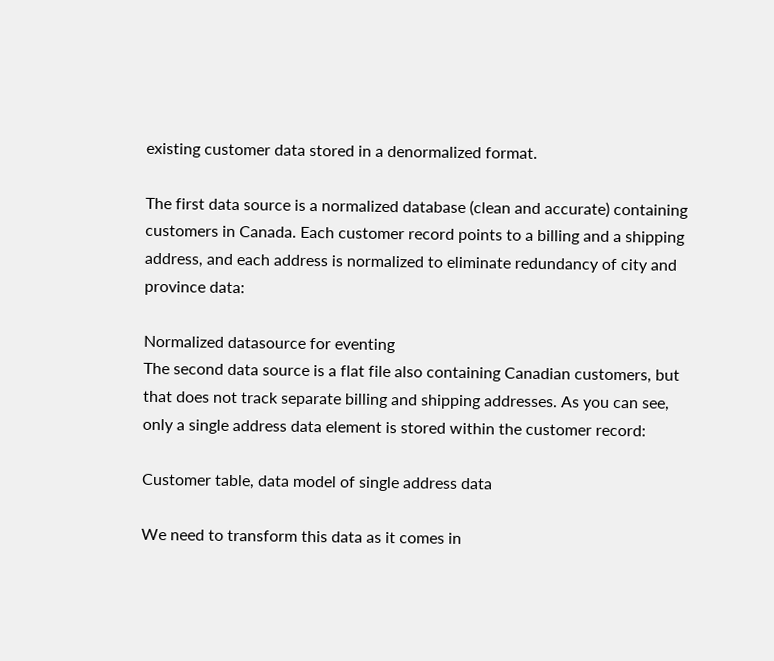existing customer data stored in a denormalized format.

The first data source is a normalized database (clean and accurate) containing customers in Canada. Each customer record points to a billing and a shipping address, and each address is normalized to eliminate redundancy of city and province data:

Normalized datasource for eventing
The second data source is a flat file also containing Canadian customers, but that does not track separate billing and shipping addresses. As you can see, only a single address data element is stored within the customer record:

Customer table, data model of single address data

We need to transform this data as it comes in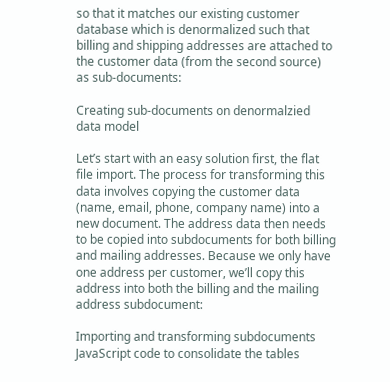so that it matches our existing customer database which is denormalized such that billing and shipping addresses are attached to the customer data (from the second source) as sub-documents:

Creating sub-documents on denormalzied data model

Let’s start with an easy solution first, the flat file import. The process for transforming this data involves copying the customer data (name, email, phone, company name) into a new document. The address data then needs to be copied into subdocuments for both billing and mailing addresses. Because we only have one address per customer, we’ll copy this address into both the billing and the mailing address subdocument:

Importing and transforming subdocuments
JavaScript code to consolidate the tables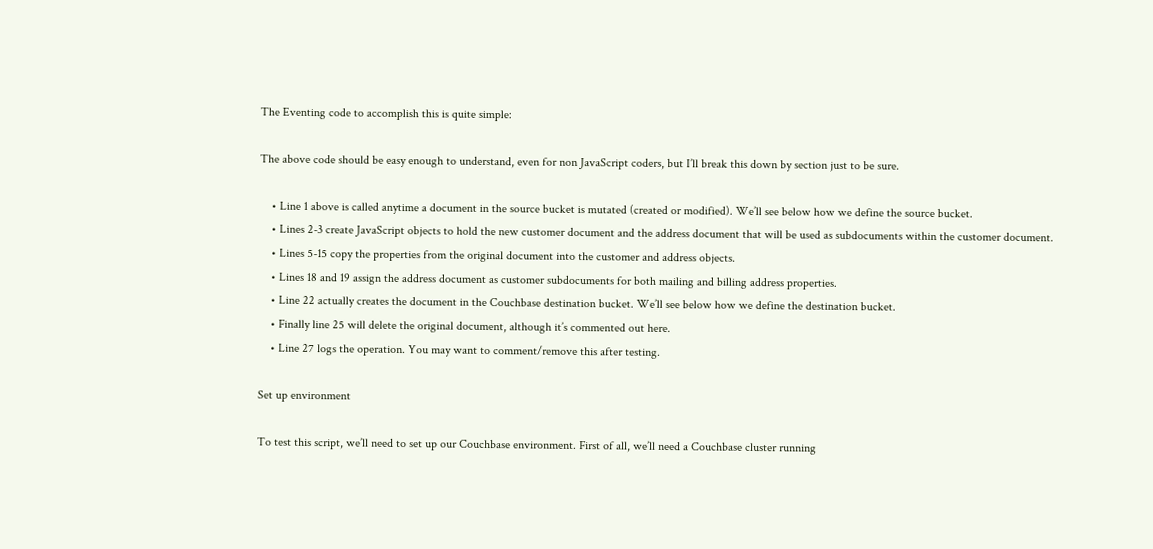The Eventing code to accomplish this is quite simple:

The above code should be easy enough to understand, even for non JavaScript coders, but I’ll break this down by section just to be sure.

    • Line 1 above is called anytime a document in the source bucket is mutated (created or modified). We’ll see below how we define the source bucket.
    • Lines 2-3 create JavaScript objects to hold the new customer document and the address document that will be used as subdocuments within the customer document.
    • Lines 5-15 copy the properties from the original document into the customer and address objects.
    • Lines 18 and 19 assign the address document as customer subdocuments for both mailing and billing address properties.
    • Line 22 actually creates the document in the Couchbase destination bucket. We’ll see below how we define the destination bucket.
    • Finally line 25 will delete the original document, although it’s commented out here.
    • Line 27 logs the operation. You may want to comment/remove this after testing.

Set up environment

To test this script, we’ll need to set up our Couchbase environment. First of all, we’ll need a Couchbase cluster running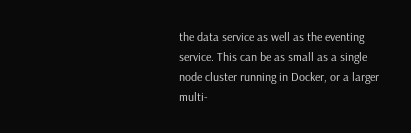the data service as well as the eventing service. This can be as small as a single node cluster running in Docker, or a larger multi-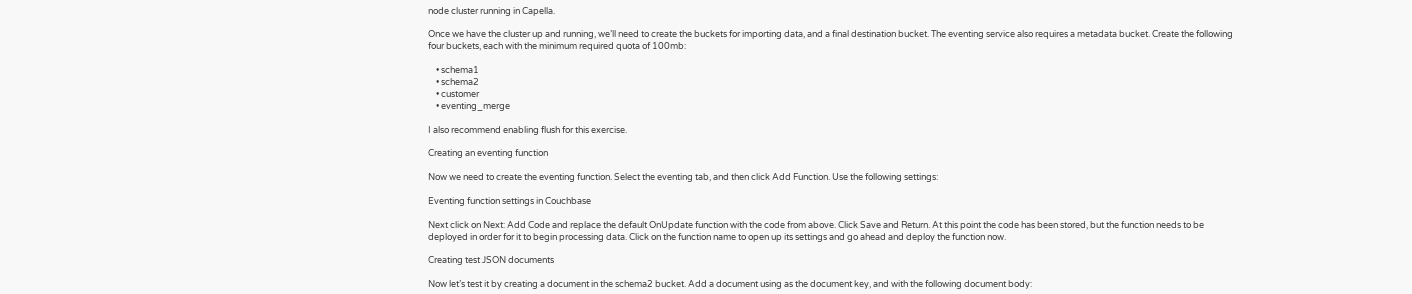node cluster running in Capella.

Once we have the cluster up and running, we’ll need to create the buckets for importing data, and a final destination bucket. The eventing service also requires a metadata bucket. Create the following four buckets, each with the minimum required quota of 100mb:

    • schema1
    • schema2
    • customer
    • eventing_merge

I also recommend enabling flush for this exercise.

Creating an eventing function

Now we need to create the eventing function. Select the eventing tab, and then click Add Function. Use the following settings:

Eventing function settings in Couchbase

Next click on Next: Add Code and replace the default OnUpdate function with the code from above. Click Save and Return. At this point the code has been stored, but the function needs to be deployed in order for it to begin processing data. Click on the function name to open up its settings and go ahead and deploy the function now.

Creating test JSON documents

Now let’s test it by creating a document in the schema2 bucket. Add a document using as the document key, and with the following document body: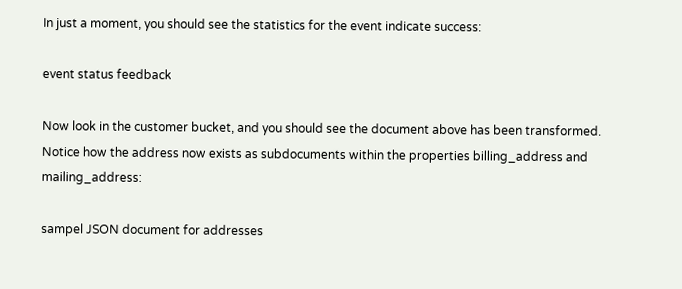In just a moment, you should see the statistics for the event indicate success:

event status feedback

Now look in the customer bucket, and you should see the document above has been transformed. Notice how the address now exists as subdocuments within the properties billing_address and mailing_address:

sampel JSON document for addresses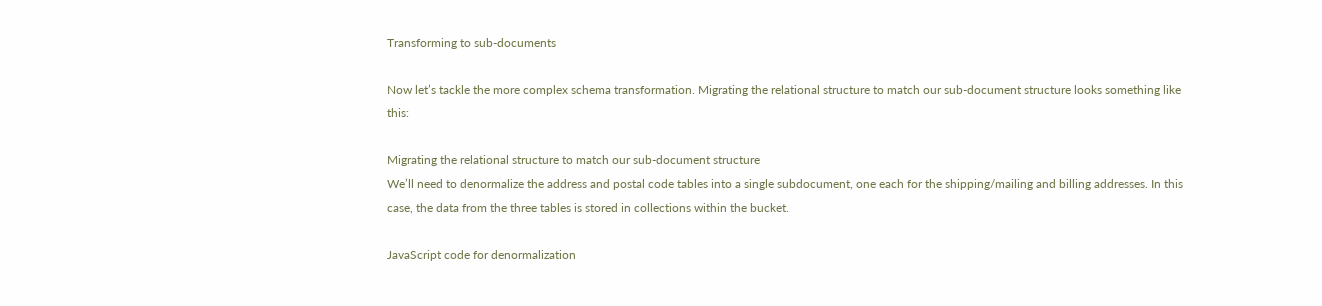Transforming to sub-documents

Now let’s tackle the more complex schema transformation. Migrating the relational structure to match our sub-document structure looks something like this:

Migrating the relational structure to match our sub-document structure
We’ll need to denormalize the address and postal code tables into a single subdocument, one each for the shipping/mailing and billing addresses. In this case, the data from the three tables is stored in collections within the bucket.

JavaScript code for denormalization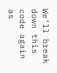We’ll break down this code again as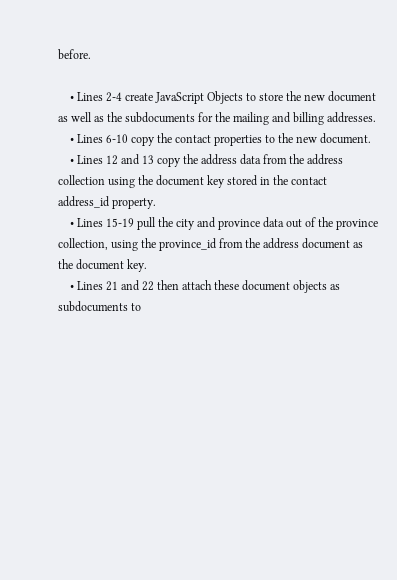before.

    • Lines 2-4 create JavaScript Objects to store the new document as well as the subdocuments for the mailing and billing addresses.
    • Lines 6-10 copy the contact properties to the new document.
    • Lines 12 and 13 copy the address data from the address collection using the document key stored in the contact address_id property.
    • Lines 15-19 pull the city and province data out of the province collection, using the province_id from the address document as the document key.
    • Lines 21 and 22 then attach these document objects as subdocuments to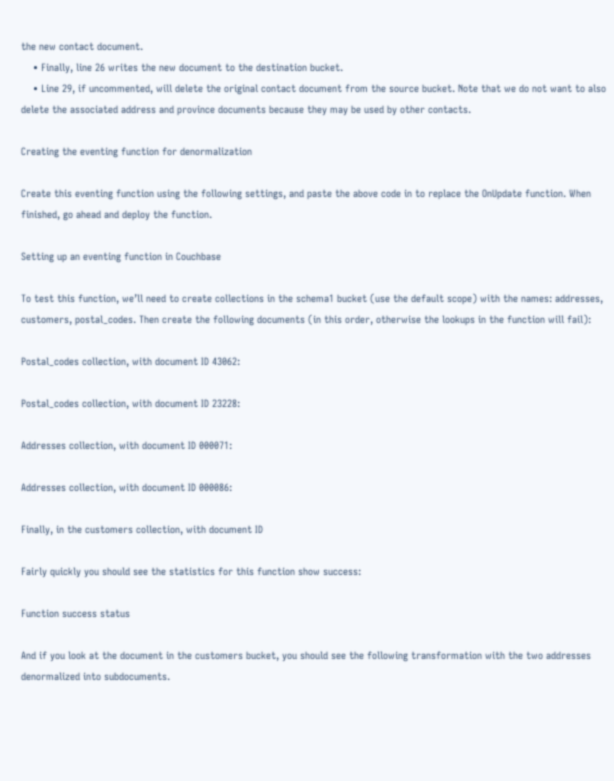the new contact document.
    • Finally, line 26 writes the new document to the destination bucket.
    • Line 29, if uncommented, will delete the original contact document from the source bucket. Note that we do not want to also delete the associated address and province documents because they may be used by other contacts.

Creating the eventing function for denormalization

Create this eventing function using the following settings, and paste the above code in to replace the OnUpdate function. When finished, go ahead and deploy the function.

Setting up an eventing function in Couchbase

To test this function, we’ll need to create collections in the schema1 bucket (use the default scope) with the names: addresses, customers, postal_codes. Then create the following documents (in this order, otherwise the lookups in the function will fail):

Postal_codes collection, with document ID 43062:

Postal_codes collection, with document ID 23228:

Addresses collection, with document ID 000071:

Addresses collection, with document ID 000086:

Finally, in the customers collection, with document ID

Fairly quickly you should see the statistics for this function show success:

Function success status

And if you look at the document in the customers bucket, you should see the following transformation with the two addresses denormalized into subdocuments.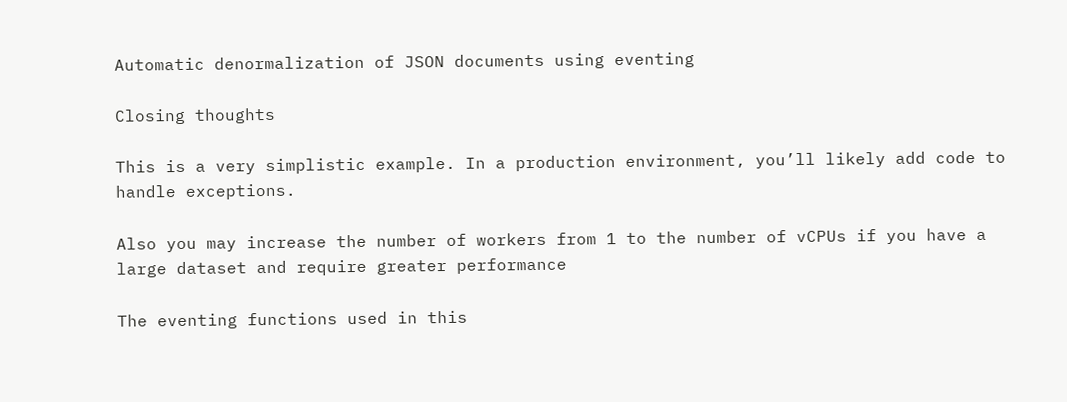Automatic denormalization of JSON documents using eventing

Closing thoughts

This is a very simplistic example. In a production environment, you’ll likely add code to handle exceptions.

Also you may increase the number of workers from 1 to the number of vCPUs if you have a large dataset and require greater performance

The eventing functions used in this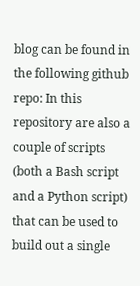blog can be found in the following github repo: In this repository are also a couple of scripts (both a Bash script and a Python script) that can be used to build out a single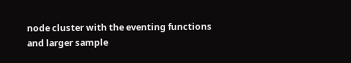node cluster with the eventing functions and larger sample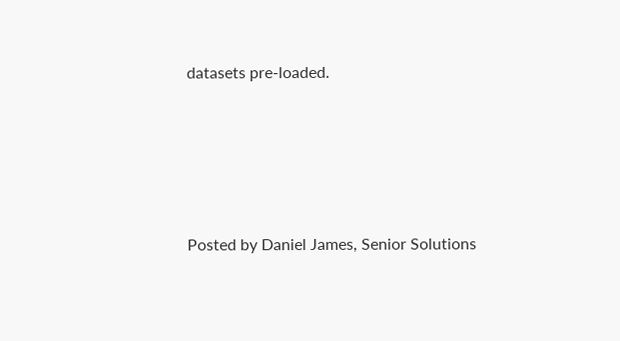datasets pre-loaded.





Posted by Daniel James, Senior Solutions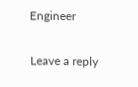Engineer

Leave a reply